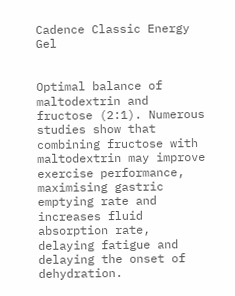Cadence Classic Energy Gel


Optimal balance of maltodextrin and fructose (2:1). Numerous studies show that combining fructose with maltodextrin may improve exercise performance, maximising gastric emptying rate and increases fluid absorption rate, delaying fatigue and delaying the onset of dehydration.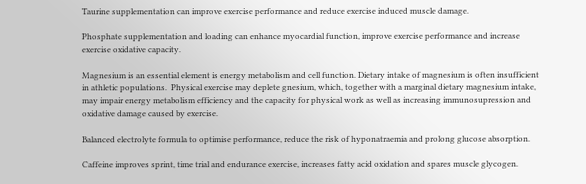Taurine supplementation can improve exercise performance and reduce exercise induced muscle damage.

Phosphate supplementation and loading can enhance myocardial function, improve exercise performance and increase exercise oxidative capacity.

Magnesium is an essential element is energy metabolism and cell function. Dietary intake of magnesium is often insufficient in athletic populations.  Physical exercise may deplete gnesium, which, together with a marginal dietary magnesium intake, may impair energy metabolism efficiency and the capacity for physical work as well as increasing immunosupression and oxidative damage caused by exercise.

Balanced electrolyte formula to optimise performance, reduce the risk of hyponatraemia and prolong glucose absorption.

Caffeine improves sprint, time trial and endurance exercise, increases fatty acid oxidation and spares muscle glycogen.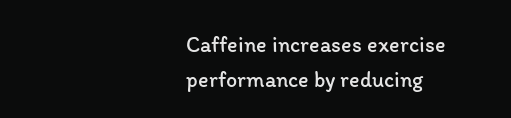Caffeine increases exercise performance by reducing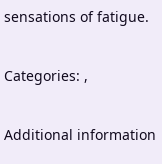sensations of fatigue.

Categories: ,

Additional information